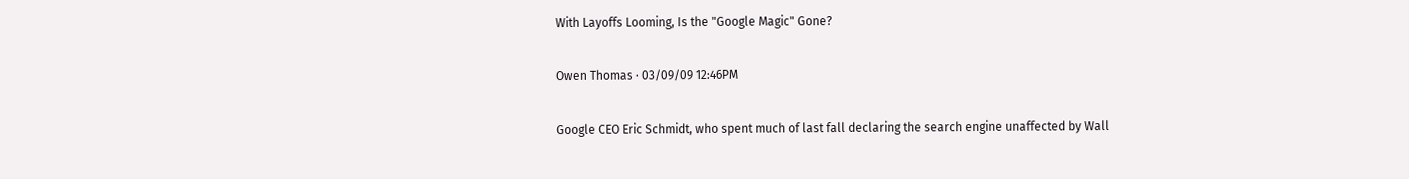With Layoffs Looming, Is the "Google Magic" Gone?

Owen Thomas · 03/09/09 12:46PM

Google CEO Eric Schmidt, who spent much of last fall declaring the search engine unaffected by Wall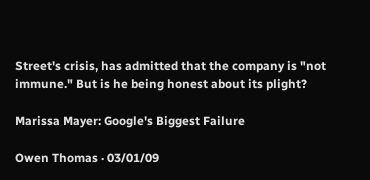Street's crisis, has admitted that the company is "not immune." But is he being honest about its plight?

Marissa Mayer: Google's Biggest Failure

Owen Thomas · 03/01/09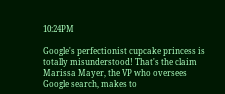10:24PM

Google's perfectionist cupcake princess is totally misunderstood! That's the claim Marissa Mayer, the VP who oversees Google search, makes to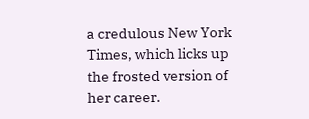a credulous New York Times, which licks up the frosted version of her career.